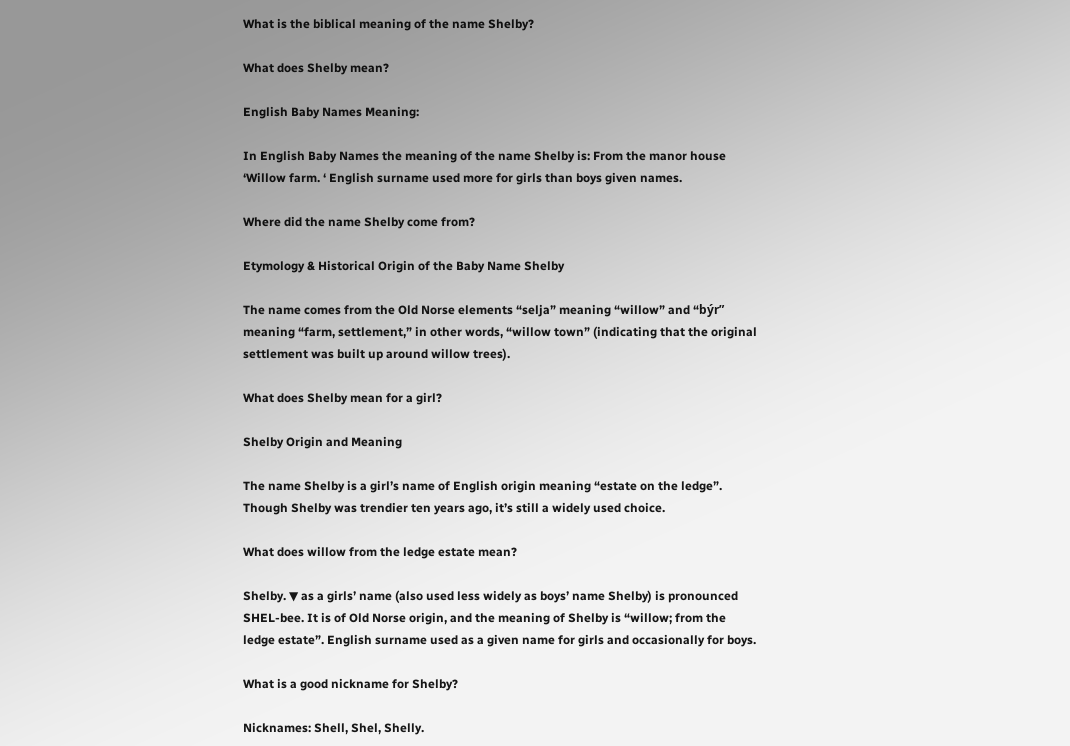What is the biblical meaning of the name Shelby?

What does Shelby mean?

English Baby Names Meaning:

In English Baby Names the meaning of the name Shelby is: From the manor house ‘Willow farm. ‘ English surname used more for girls than boys given names.

Where did the name Shelby come from?

Etymology & Historical Origin of the Baby Name Shelby

The name comes from the Old Norse elements “selja” meaning “willow” and “býr” meaning “farm, settlement,” in other words, “willow town” (indicating that the original settlement was built up around willow trees).

What does Shelby mean for a girl?

Shelby Origin and Meaning

The name Shelby is a girl’s name of English origin meaning “estate on the ledge”. Though Shelby was trendier ten years ago, it’s still a widely used choice.

What does willow from the ledge estate mean?

Shelby. ▼ as a girls’ name (also used less widely as boys’ name Shelby) is pronounced SHEL-bee. It is of Old Norse origin, and the meaning of Shelby is “willow; from the ledge estate”. English surname used as a given name for girls and occasionally for boys.

What is a good nickname for Shelby?

Nicknames: Shell, Shel, Shelly.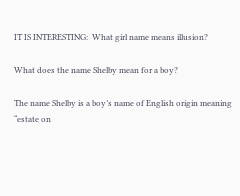IT IS INTERESTING:  What girl name means illusion?

What does the name Shelby mean for a boy?

The name Shelby is a boy’s name of English origin meaning “estate on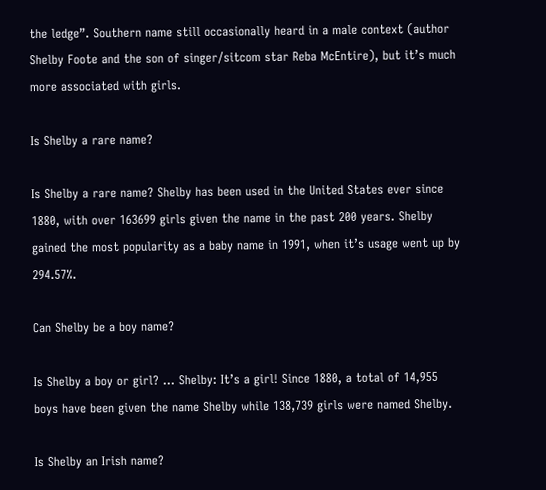the ledge”. Southern name still occasionally heard in a male context (author Shelby Foote and the son of singer/sitcom star Reba McEntire), but it’s much more associated with girls.

Is Shelby a rare name?

Is Shelby a rare name? Shelby has been used in the United States ever since 1880, with over 163699 girls given the name in the past 200 years. Shelby gained the most popularity as a baby name in 1991, when it’s usage went up by 294.57%.

Can Shelby be a boy name?

Is Shelby a boy or girl? … Shelby: It’s a girl! Since 1880, a total of 14,955 boys have been given the name Shelby while 138,739 girls were named Shelby.

Is Shelby an Irish name?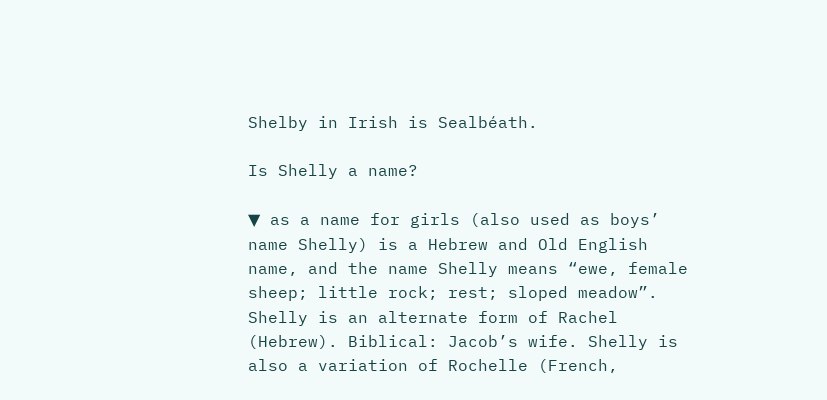Shelby in Irish is Sealbéath.

Is Shelly a name?

▼ as a name for girls (also used as boys’ name Shelly) is a Hebrew and Old English name, and the name Shelly means “ewe, female sheep; little rock; rest; sloped meadow”. Shelly is an alternate form of Rachel (Hebrew). Biblical: Jacob’s wife. Shelly is also a variation of Rochelle (French,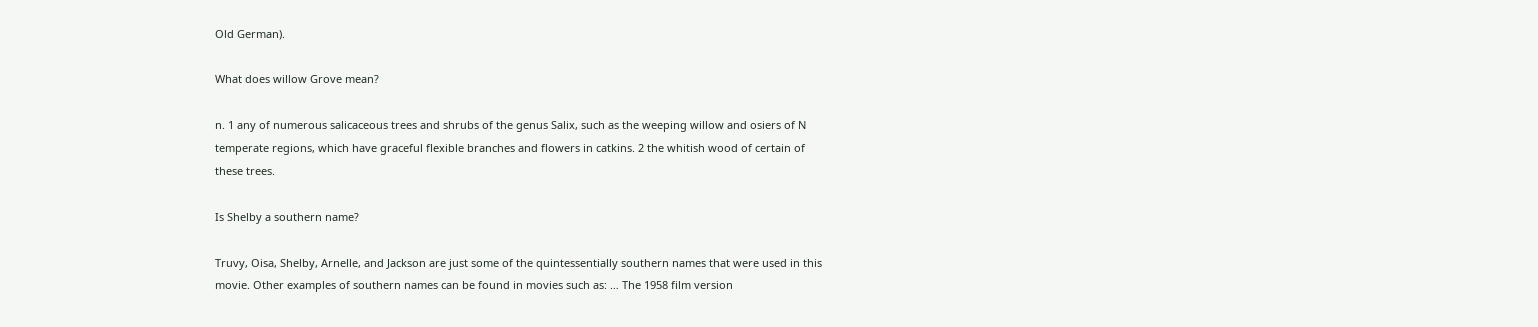Old German).

What does willow Grove mean?

n. 1 any of numerous salicaceous trees and shrubs of the genus Salix, such as the weeping willow and osiers of N temperate regions, which have graceful flexible branches and flowers in catkins. 2 the whitish wood of certain of these trees.

Is Shelby a southern name?

Truvy, Oisa, Shelby, Arnelle, and Jackson are just some of the quintessentially southern names that were used in this movie. Other examples of southern names can be found in movies such as: … The 1958 film version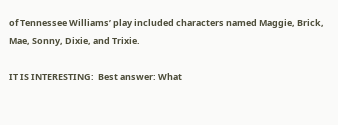of Tennessee Williams’ play included characters named Maggie, Brick, Mae, Sonny, Dixie, and Trixie.

IT IS INTERESTING:  Best answer: What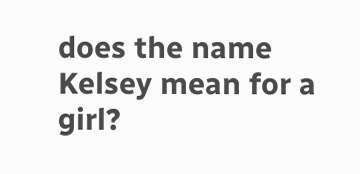does the name Kelsey mean for a girl?